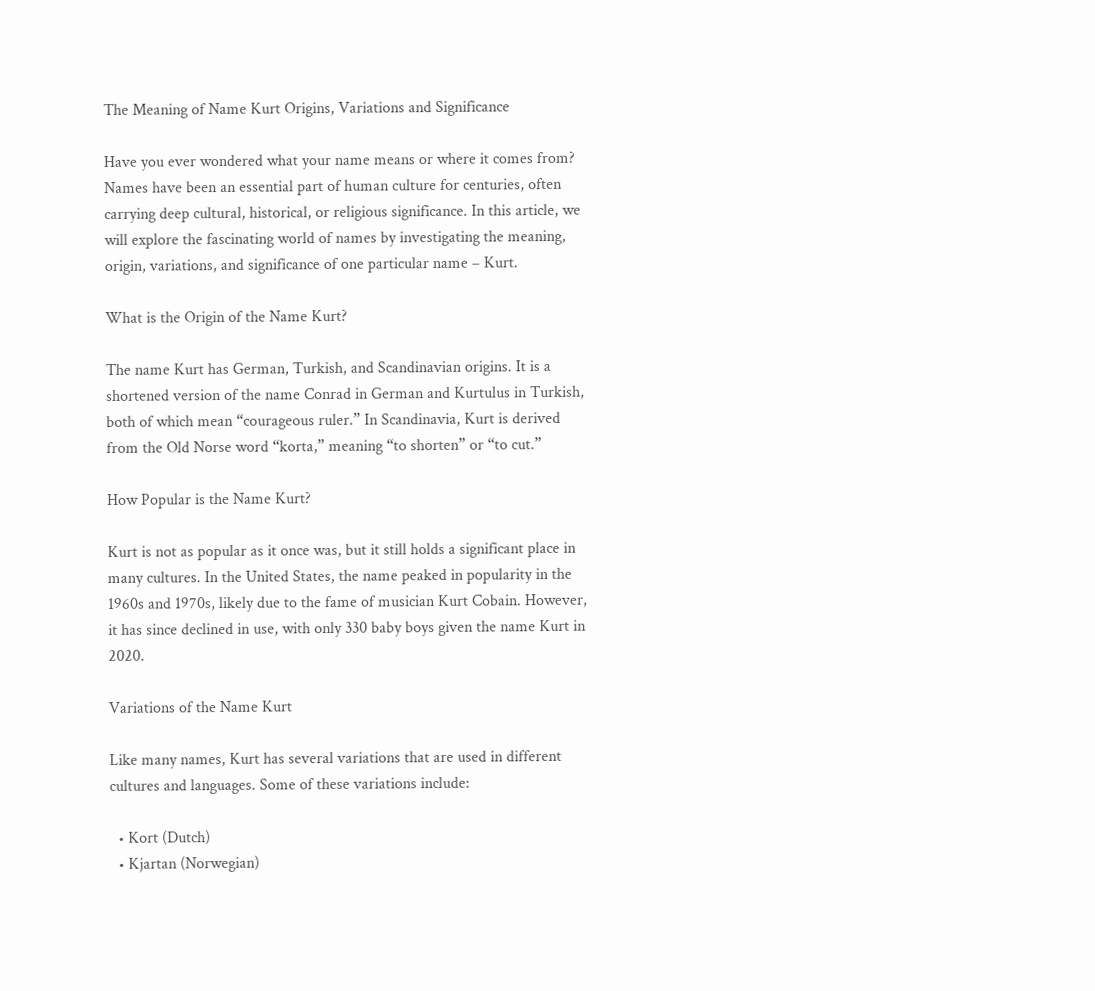The Meaning of Name Kurt Origins, Variations and Significance

Have you ever wondered what your name means or where it comes from? Names have been an essential part of human culture for centuries, often carrying deep cultural, historical, or religious significance. In this article, we will explore the fascinating world of names by investigating the meaning, origin, variations, and significance of one particular name – Kurt.

What is the Origin of the Name Kurt?

The name Kurt has German, Turkish, and Scandinavian origins. It is a shortened version of the name Conrad in German and Kurtulus in Turkish, both of which mean “courageous ruler.” In Scandinavia, Kurt is derived from the Old Norse word “korta,” meaning “to shorten” or “to cut.”

How Popular is the Name Kurt?

Kurt is not as popular as it once was, but it still holds a significant place in many cultures. In the United States, the name peaked in popularity in the 1960s and 1970s, likely due to the fame of musician Kurt Cobain. However, it has since declined in use, with only 330 baby boys given the name Kurt in 2020.

Variations of the Name Kurt

Like many names, Kurt has several variations that are used in different cultures and languages. Some of these variations include:

  • Kort (Dutch)
  • Kjartan (Norwegian)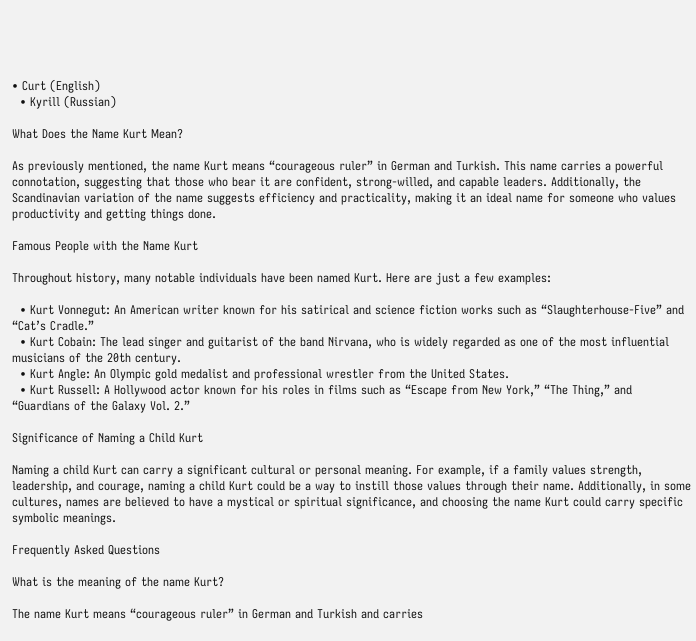• Curt (English)
  • Kyrill (Russian)

What Does the Name Kurt Mean?

As previously mentioned, the name Kurt means “courageous ruler” in German and Turkish. This name carries a powerful connotation, suggesting that those who bear it are confident, strong-willed, and capable leaders. Additionally, the Scandinavian variation of the name suggests efficiency and practicality, making it an ideal name for someone who values productivity and getting things done.

Famous People with the Name Kurt

Throughout history, many notable individuals have been named Kurt. Here are just a few examples:

  • Kurt Vonnegut: An American writer known for his satirical and science fiction works such as “Slaughterhouse-Five” and “Cat’s Cradle.”
  • Kurt Cobain: The lead singer and guitarist of the band Nirvana, who is widely regarded as one of the most influential musicians of the 20th century.
  • Kurt Angle: An Olympic gold medalist and professional wrestler from the United States.
  • Kurt Russell: A Hollywood actor known for his roles in films such as “Escape from New York,” “The Thing,” and “Guardians of the Galaxy Vol. 2.”

Significance of Naming a Child Kurt

Naming a child Kurt can carry a significant cultural or personal meaning. For example, if a family values strength, leadership, and courage, naming a child Kurt could be a way to instill those values through their name. Additionally, in some cultures, names are believed to have a mystical or spiritual significance, and choosing the name Kurt could carry specific symbolic meanings.

Frequently Asked Questions

What is the meaning of the name Kurt?

The name Kurt means “courageous ruler” in German and Turkish and carries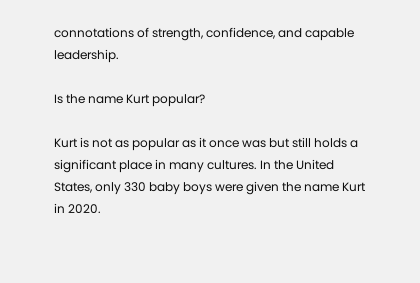connotations of strength, confidence, and capable leadership.

Is the name Kurt popular?

Kurt is not as popular as it once was but still holds a significant place in many cultures. In the United States, only 330 baby boys were given the name Kurt in 2020.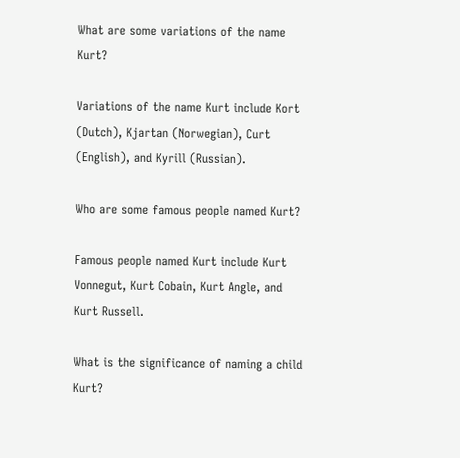What are some variations of the name Kurt?

Variations of the name Kurt include Kort (Dutch), Kjartan (Norwegian), Curt (English), and Kyrill (Russian).

Who are some famous people named Kurt?

Famous people named Kurt include Kurt Vonnegut, Kurt Cobain, Kurt Angle, and Kurt Russell.

What is the significance of naming a child Kurt?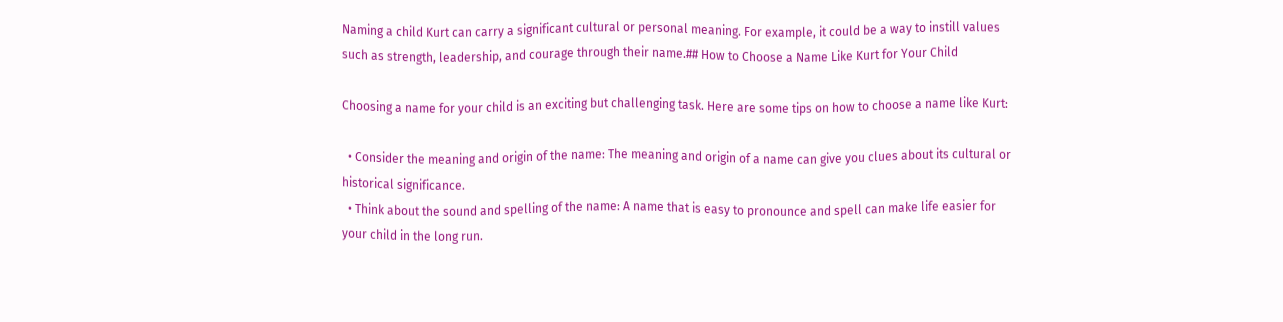Naming a child Kurt can carry a significant cultural or personal meaning. For example, it could be a way to instill values such as strength, leadership, and courage through their name.## How to Choose a Name Like Kurt for Your Child

Choosing a name for your child is an exciting but challenging task. Here are some tips on how to choose a name like Kurt:

  • Consider the meaning and origin of the name: The meaning and origin of a name can give you clues about its cultural or historical significance.
  • Think about the sound and spelling of the name: A name that is easy to pronounce and spell can make life easier for your child in the long run.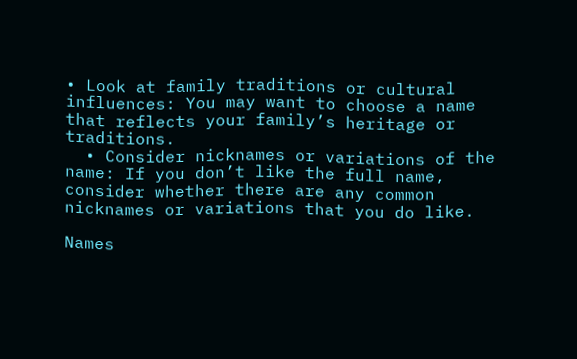• Look at family traditions or cultural influences: You may want to choose a name that reflects your family’s heritage or traditions.
  • Consider nicknames or variations of the name: If you don’t like the full name, consider whether there are any common nicknames or variations that you do like.

Names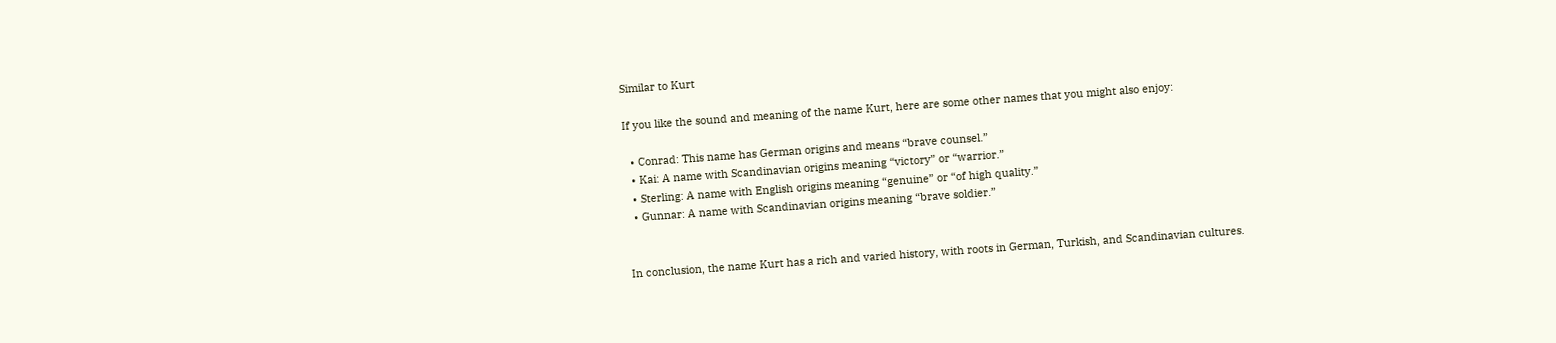Similar to Kurt

If you like the sound and meaning of the name Kurt, here are some other names that you might also enjoy:

  • Conrad: This name has German origins and means “brave counsel.”
  • Kai: A name with Scandinavian origins meaning “victory” or “warrior.”
  • Sterling: A name with English origins meaning “genuine” or “of high quality.”
  • Gunnar: A name with Scandinavian origins meaning “brave soldier.”


In conclusion, the name Kurt has a rich and varied history, with roots in German, Turkish, and Scandinavian cultures.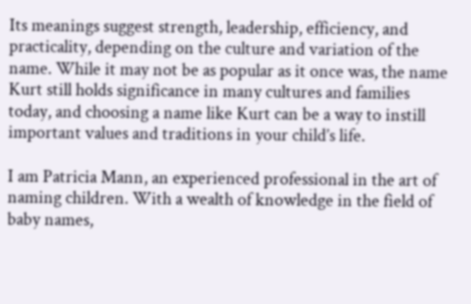Its meanings suggest strength, leadership, efficiency, and practicality, depending on the culture and variation of the name. While it may not be as popular as it once was, the name Kurt still holds significance in many cultures and families today, and choosing a name like Kurt can be a way to instill important values and traditions in your child’s life.

I am Patricia Mann, an experienced professional in the art of naming children. With a wealth of knowledge in the field of baby names,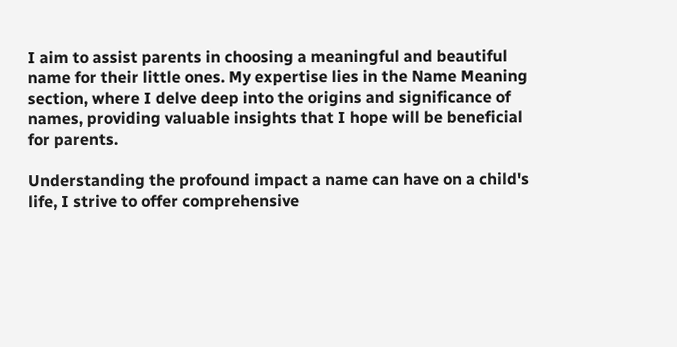I aim to assist parents in choosing a meaningful and beautiful name for their little ones. My expertise lies in the Name Meaning section, where I delve deep into the origins and significance of names, providing valuable insights that I hope will be beneficial for parents.

Understanding the profound impact a name can have on a child's life, I strive to offer comprehensive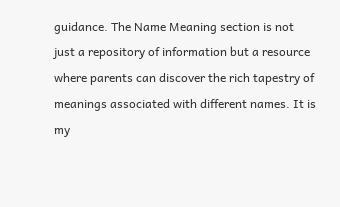guidance. The Name Meaning section is not just a repository of information but a resource where parents can discover the rich tapestry of meanings associated with different names. It is my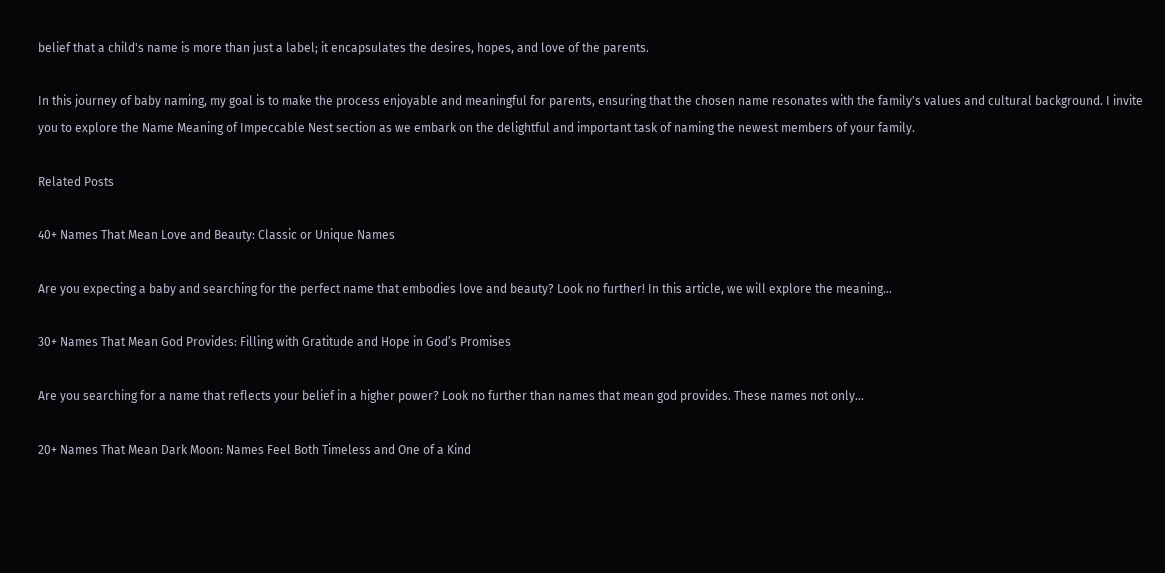belief that a child's name is more than just a label; it encapsulates the desires, hopes, and love of the parents.

In this journey of baby naming, my goal is to make the process enjoyable and meaningful for parents, ensuring that the chosen name resonates with the family's values and cultural background. I invite you to explore the Name Meaning of Impeccable Nest section as we embark on the delightful and important task of naming the newest members of your family.

Related Posts

40+ Names That Mean Love and Beauty: Classic or Unique Names

Are you expecting a baby and searching for the perfect name that embodies love and beauty? Look no further! In this article, we will explore the meaning…

30+ Names That Mean God Provides: Filling with Gratitude and Hope in God’s Promises

Are you searching for a name that reflects your belief in a higher power? Look no further than names that mean god provides. These names not only…

20+ Names That Mean Dark Moon: Names Feel Both Timeless and One of a Kind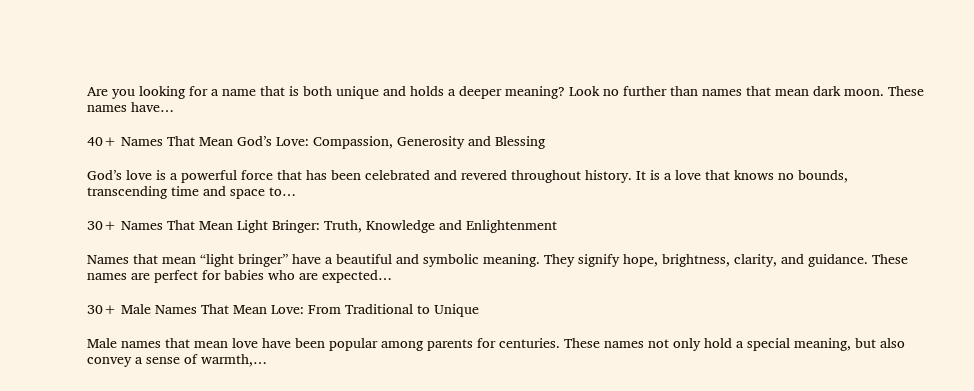Are you looking for a name that is both unique and holds a deeper meaning? Look no further than names that mean dark moon. These names have…

40+ Names That Mean God’s Love: Compassion, Generosity and Blessing

God’s love is a powerful force that has been celebrated and revered throughout history. It is a love that knows no bounds, transcending time and space to…

30+ Names That Mean Light Bringer: Truth, Knowledge and Enlightenment

Names that mean “light bringer” have a beautiful and symbolic meaning. They signify hope, brightness, clarity, and guidance. These names are perfect for babies who are expected…

30+ Male Names That Mean Love: From Traditional to Unique

Male names that mean love have been popular among parents for centuries. These names not only hold a special meaning, but also convey a sense of warmth,…